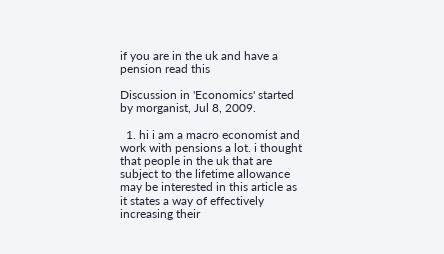if you are in the uk and have a pension read this

Discussion in 'Economics' started by morganist, Jul 8, 2009.

  1. hi i am a macro economist and work with pensions a lot. i thought that people in the uk that are subject to the lifetime allowance may be interested in this article as it states a way of effectively increasing their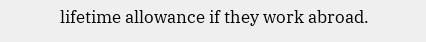lifetime allowance if they work abroad.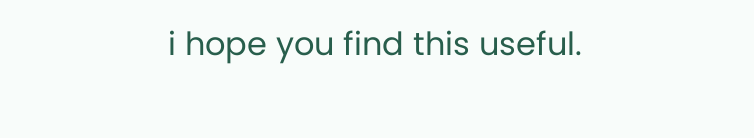i hope you find this useful.